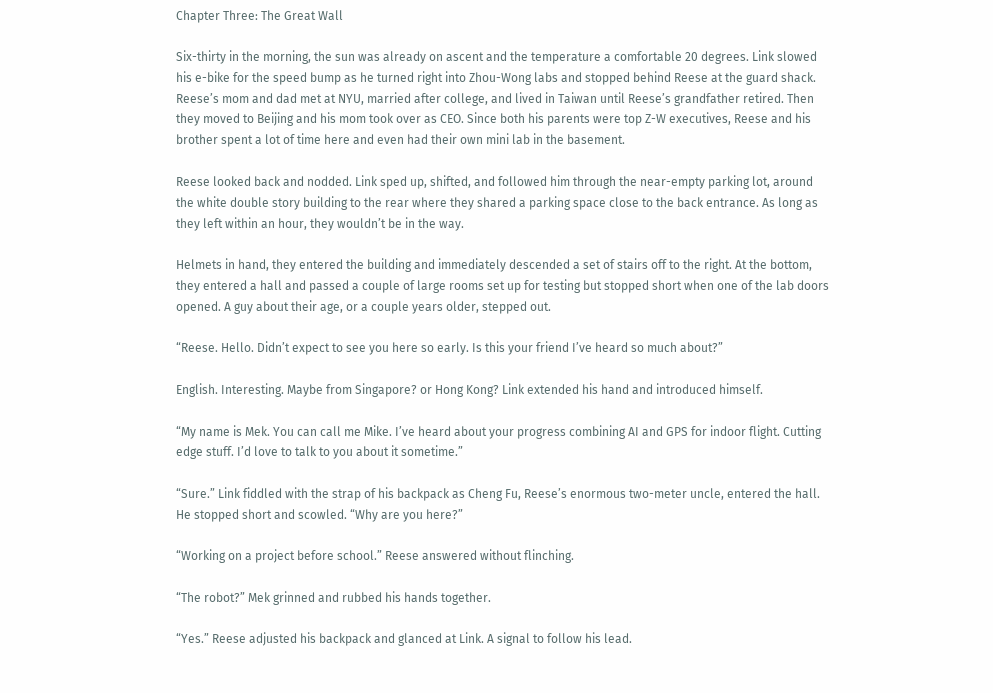Chapter Three: The Great Wall

Six-thirty in the morning, the sun was already on ascent and the temperature a comfortable 20 degrees. Link slowed his e-bike for the speed bump as he turned right into Zhou-Wong labs and stopped behind Reese at the guard shack. Reese’s mom and dad met at NYU, married after college, and lived in Taiwan until Reese’s grandfather retired. Then they moved to Beijing and his mom took over as CEO. Since both his parents were top Z-W executives, Reese and his brother spent a lot of time here and even had their own mini lab in the basement.

Reese looked back and nodded. Link sped up, shifted, and followed him through the near-empty parking lot, around the white double story building to the rear where they shared a parking space close to the back entrance. As long as they left within an hour, they wouldn’t be in the way.

Helmets in hand, they entered the building and immediately descended a set of stairs off to the right. At the bottom, they entered a hall and passed a couple of large rooms set up for testing but stopped short when one of the lab doors opened. A guy about their age, or a couple years older, stepped out.

“Reese. Hello. Didn’t expect to see you here so early. Is this your friend I’ve heard so much about?”

English. Interesting. Maybe from Singapore? or Hong Kong? Link extended his hand and introduced himself.

“My name is Mek. You can call me Mike. I’ve heard about your progress combining AI and GPS for indoor flight. Cutting edge stuff. I’d love to talk to you about it sometime.”

“Sure.” Link fiddled with the strap of his backpack as Cheng Fu, Reese’s enormous two-meter uncle, entered the hall. He stopped short and scowled. “Why are you here?”

“Working on a project before school.” Reese answered without flinching.

“The robot?” Mek grinned and rubbed his hands together.

“Yes.” Reese adjusted his backpack and glanced at Link. A signal to follow his lead.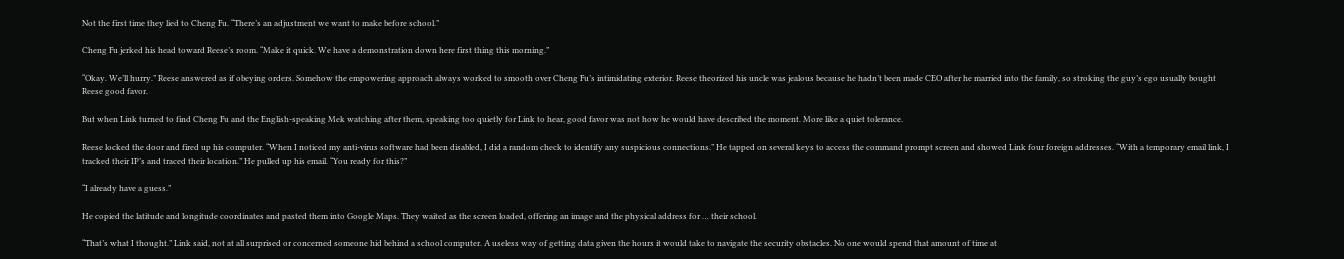Not the first time they lied to Cheng Fu. “There’s an adjustment we want to make before school.”

Cheng Fu jerked his head toward Reese’s room. “Make it quick. We have a demonstration down here first thing this morning.”

“Okay. We’ll hurry.” Reese answered as if obeying orders. Somehow the empowering approach always worked to smooth over Cheng Fu’s intimidating exterior. Reese theorized his uncle was jealous because he hadn’t been made CEO after he married into the family, so stroking the guy’s ego usually bought Reese good favor.

But when Link turned to find Cheng Fu and the English-speaking Mek watching after them, speaking too quietly for Link to hear, good favor was not how he would have described the moment. More like a quiet tolerance.

Reese locked the door and fired up his computer. “When I noticed my anti-virus software had been disabled, I did a random check to identify any suspicious connections.” He tapped on several keys to access the command prompt screen and showed Link four foreign addresses. “With a temporary email link, I tracked their IP’s and traced their location.” He pulled up his email. “You ready for this?”

“I already have a guess.”

He copied the latitude and longitude coordinates and pasted them into Google Maps. They waited as the screen loaded, offering an image and the physical address for … their school.

“That’s what I thought.” Link said, not at all surprised or concerned someone hid behind a school computer. A useless way of getting data given the hours it would take to navigate the security obstacles. No one would spend that amount of time at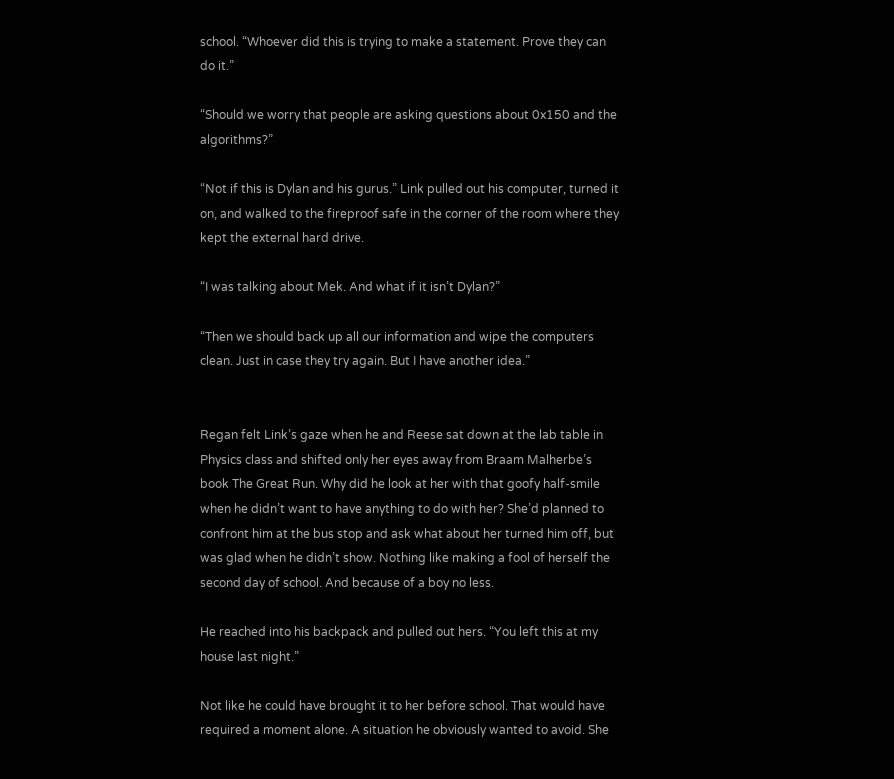school. “Whoever did this is trying to make a statement. Prove they can do it.”

“Should we worry that people are asking questions about 0x150 and the algorithms?”

“Not if this is Dylan and his gurus.” Link pulled out his computer, turned it on, and walked to the fireproof safe in the corner of the room where they kept the external hard drive.

“I was talking about Mek. And what if it isn’t Dylan?”

“Then we should back up all our information and wipe the computers clean. Just in case they try again. But I have another idea.”


Regan felt Link’s gaze when he and Reese sat down at the lab table in Physics class and shifted only her eyes away from Braam Malherbe’s book The Great Run. Why did he look at her with that goofy half-smile when he didn’t want to have anything to do with her? She’d planned to confront him at the bus stop and ask what about her turned him off, but was glad when he didn’t show. Nothing like making a fool of herself the second day of school. And because of a boy no less.

He reached into his backpack and pulled out hers. “You left this at my house last night.”

Not like he could have brought it to her before school. That would have required a moment alone. A situation he obviously wanted to avoid. She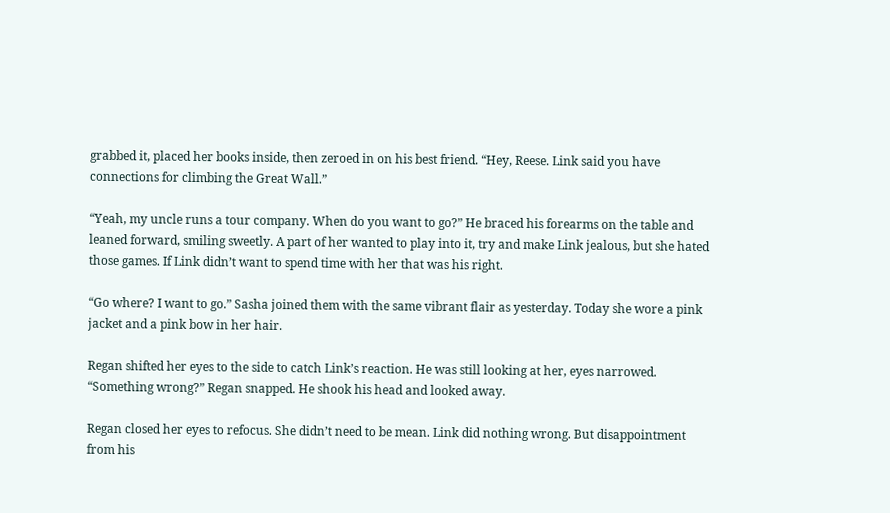grabbed it, placed her books inside, then zeroed in on his best friend. “Hey, Reese. Link said you have connections for climbing the Great Wall.”

“Yeah, my uncle runs a tour company. When do you want to go?” He braced his forearms on the table and leaned forward, smiling sweetly. A part of her wanted to play into it, try and make Link jealous, but she hated those games. If Link didn’t want to spend time with her that was his right.

“Go where? I want to go.” Sasha joined them with the same vibrant flair as yesterday. Today she wore a pink jacket and a pink bow in her hair.

Regan shifted her eyes to the side to catch Link’s reaction. He was still looking at her, eyes narrowed. “Something wrong?” Regan snapped. He shook his head and looked away.

Regan closed her eyes to refocus. She didn’t need to be mean. Link did nothing wrong. But disappointment from his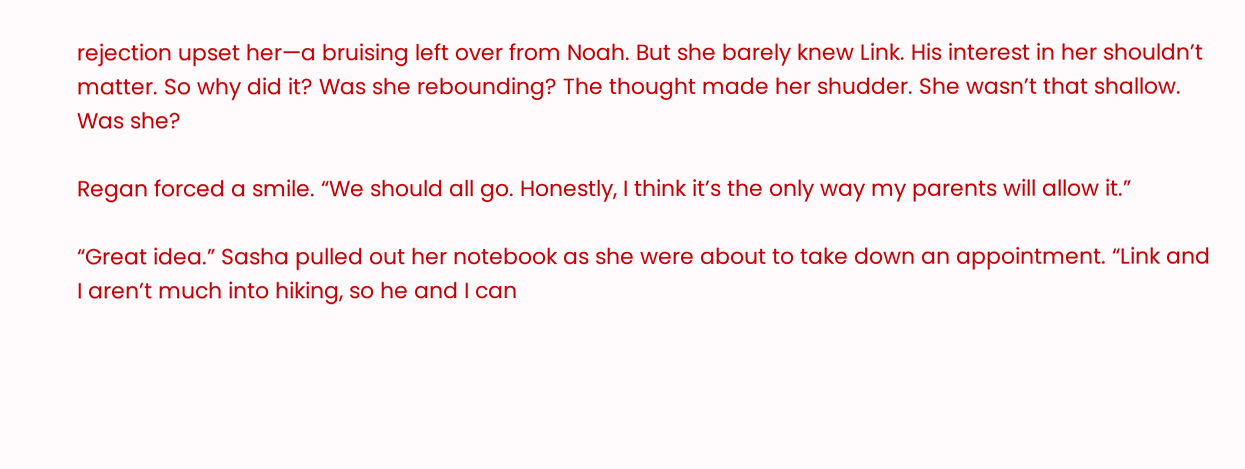rejection upset her—a bruising left over from Noah. But she barely knew Link. His interest in her shouldn’t matter. So why did it? Was she rebounding? The thought made her shudder. She wasn’t that shallow. Was she?

Regan forced a smile. “We should all go. Honestly, I think it’s the only way my parents will allow it.”

“Great idea.” Sasha pulled out her notebook as she were about to take down an appointment. “Link and I aren’t much into hiking, so he and I can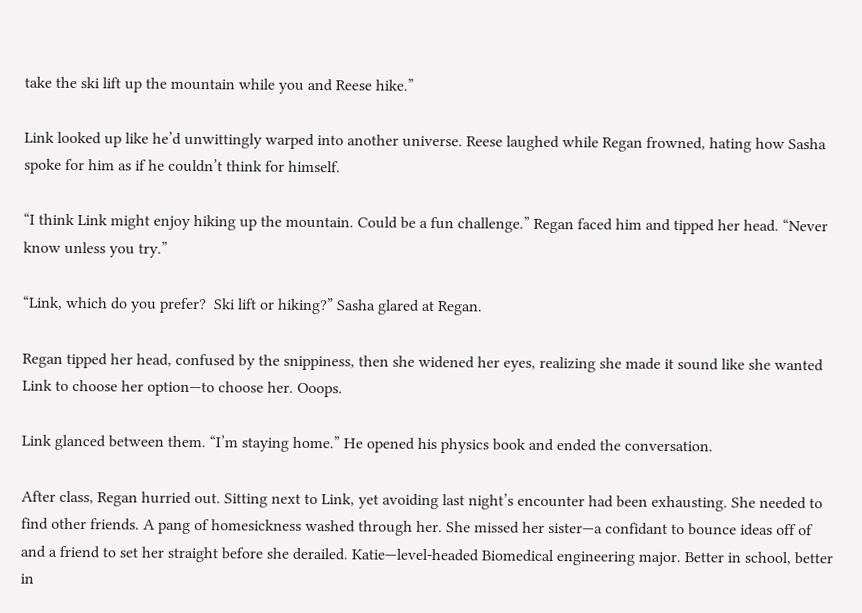take the ski lift up the mountain while you and Reese hike.”

Link looked up like he’d unwittingly warped into another universe. Reese laughed while Regan frowned, hating how Sasha spoke for him as if he couldn’t think for himself.

“I think Link might enjoy hiking up the mountain. Could be a fun challenge.” Regan faced him and tipped her head. “Never know unless you try.”

“Link, which do you prefer?  Ski lift or hiking?” Sasha glared at Regan.

Regan tipped her head, confused by the snippiness, then she widened her eyes, realizing she made it sound like she wanted Link to choose her option—to choose her. Ooops.

Link glanced between them. “I’m staying home.” He opened his physics book and ended the conversation.

After class, Regan hurried out. Sitting next to Link, yet avoiding last night’s encounter had been exhausting. She needed to find other friends. A pang of homesickness washed through her. She missed her sister—a confidant to bounce ideas off of and a friend to set her straight before she derailed. Katie—level-headed Biomedical engineering major. Better in school, better in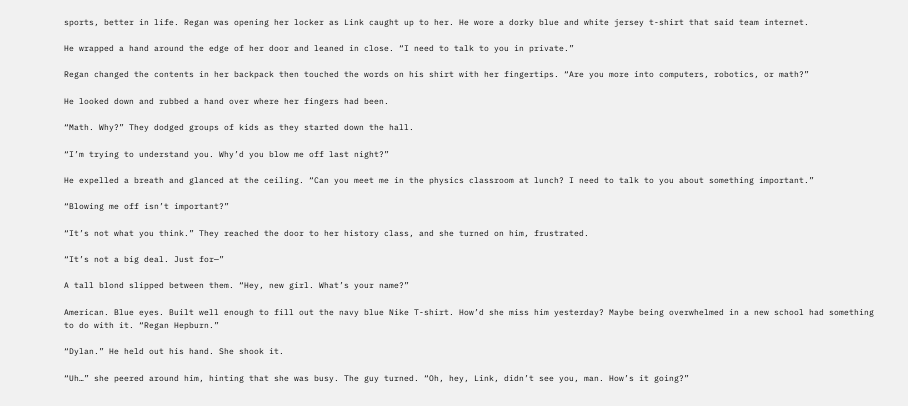sports, better in life. Regan was opening her locker as Link caught up to her. He wore a dorky blue and white jersey t-shirt that said team internet.

He wrapped a hand around the edge of her door and leaned in close. “I need to talk to you in private.”

Regan changed the contents in her backpack then touched the words on his shirt with her fingertips. “Are you more into computers, robotics, or math?”

He looked down and rubbed a hand over where her fingers had been.

“Math. Why?” They dodged groups of kids as they started down the hall.

“I’m trying to understand you. Why’d you blow me off last night?”

He expelled a breath and glanced at the ceiling. “Can you meet me in the physics classroom at lunch? I need to talk to you about something important.”

“Blowing me off isn’t important?”

“It’s not what you think.” They reached the door to her history class, and she turned on him, frustrated.

“It’s not a big deal. Just for—”

A tall blond slipped between them. “Hey, new girl. What’s your name?”

American. Blue eyes. Built well enough to fill out the navy blue Nike T-shirt. How’d she miss him yesterday? Maybe being overwhelmed in a new school had something to do with it. “Regan Hepburn.”

“Dylan.” He held out his hand. She shook it.

“Uh…” she peered around him, hinting that she was busy. The guy turned. “Oh, hey, Link, didn’t see you, man. How’s it going?”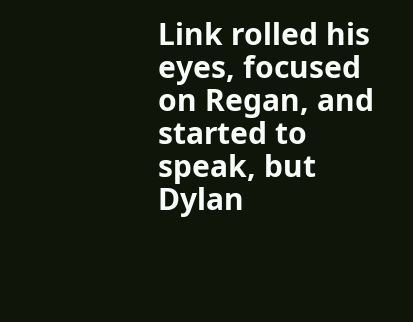Link rolled his eyes, focused on Regan, and started to speak, but Dylan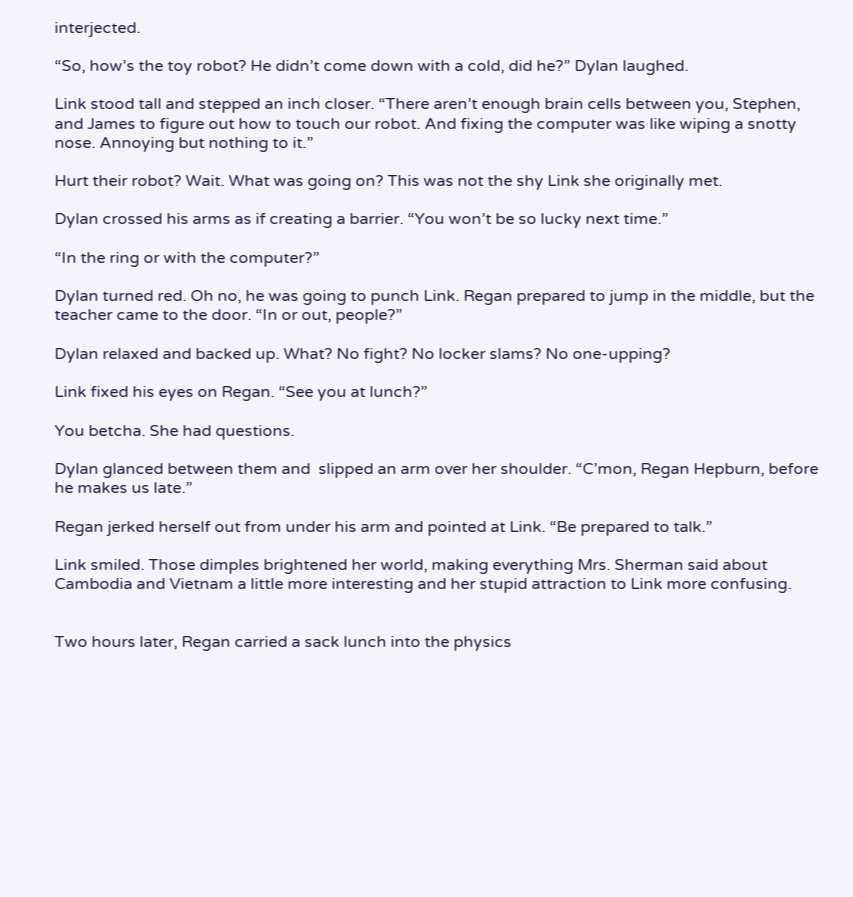interjected.

“So, how’s the toy robot? He didn’t come down with a cold, did he?” Dylan laughed.

Link stood tall and stepped an inch closer. “There aren’t enough brain cells between you, Stephen, and James to figure out how to touch our robot. And fixing the computer was like wiping a snotty nose. Annoying but nothing to it.”

Hurt their robot? Wait. What was going on? This was not the shy Link she originally met.

Dylan crossed his arms as if creating a barrier. “You won’t be so lucky next time.”

“In the ring or with the computer?”

Dylan turned red. Oh no, he was going to punch Link. Regan prepared to jump in the middle, but the teacher came to the door. “In or out, people?”

Dylan relaxed and backed up. What? No fight? No locker slams? No one-upping?

Link fixed his eyes on Regan. “See you at lunch?”

You betcha. She had questions.

Dylan glanced between them and  slipped an arm over her shoulder. “C’mon, Regan Hepburn, before he makes us late.”

Regan jerked herself out from under his arm and pointed at Link. “Be prepared to talk.”

Link smiled. Those dimples brightened her world, making everything Mrs. Sherman said about Cambodia and Vietnam a little more interesting and her stupid attraction to Link more confusing.


Two hours later, Regan carried a sack lunch into the physics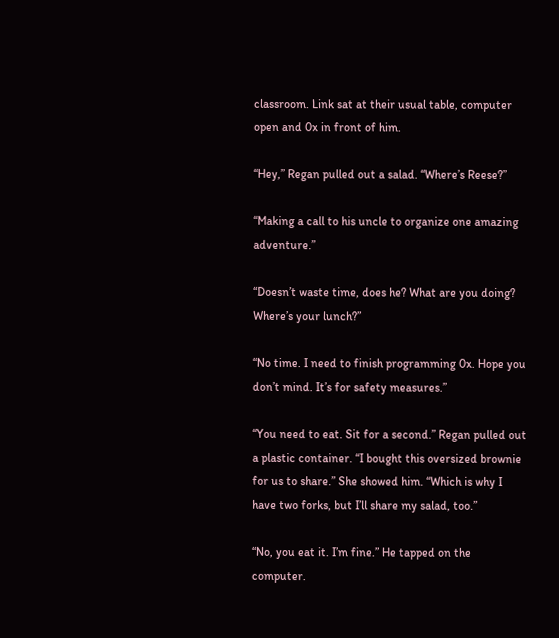classroom. Link sat at their usual table, computer open and 0x in front of him.

“Hey,” Regan pulled out a salad. “Where’s Reese?”

“Making a call to his uncle to organize one amazing adventure.”

“Doesn’t waste time, does he? What are you doing? Where’s your lunch?”

“No time. I need to finish programming 0x. Hope you don’t mind. It’s for safety measures.”

“You need to eat. Sit for a second.” Regan pulled out a plastic container. “I bought this oversized brownie for us to share.” She showed him. “Which is why I have two forks, but I’ll share my salad, too.”

“No, you eat it. I’m fine.” He tapped on the computer.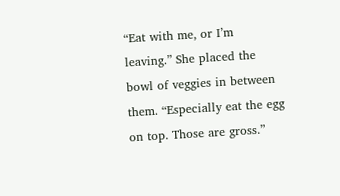“Eat with me, or I’m leaving.” She placed the bowl of veggies in between them. “Especially eat the egg on top. Those are gross.”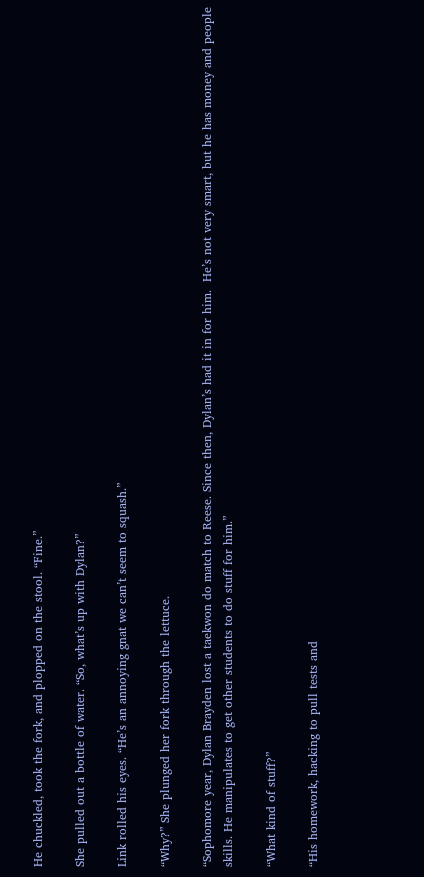He chuckled, took the fork, and plopped on the stool. “Fine.”

She pulled out a bottle of water. “So, what’s up with Dylan?”

Link rolled his eyes. “He’s an annoying gnat we can’t seem to squash.”

“Why?” She plunged her fork through the lettuce.

“Sophomore year, Dylan Brayden lost a taekwon do match to Reese. Since then, Dylan’s had it in for him.  He’s not very smart, but he has money and people skills. He manipulates to get other students to do stuff for him.”

“What kind of stuff?”

“His homework, hacking to pull tests and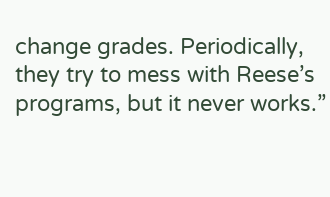change grades. Periodically, they try to mess with Reese’s programs, but it never works.”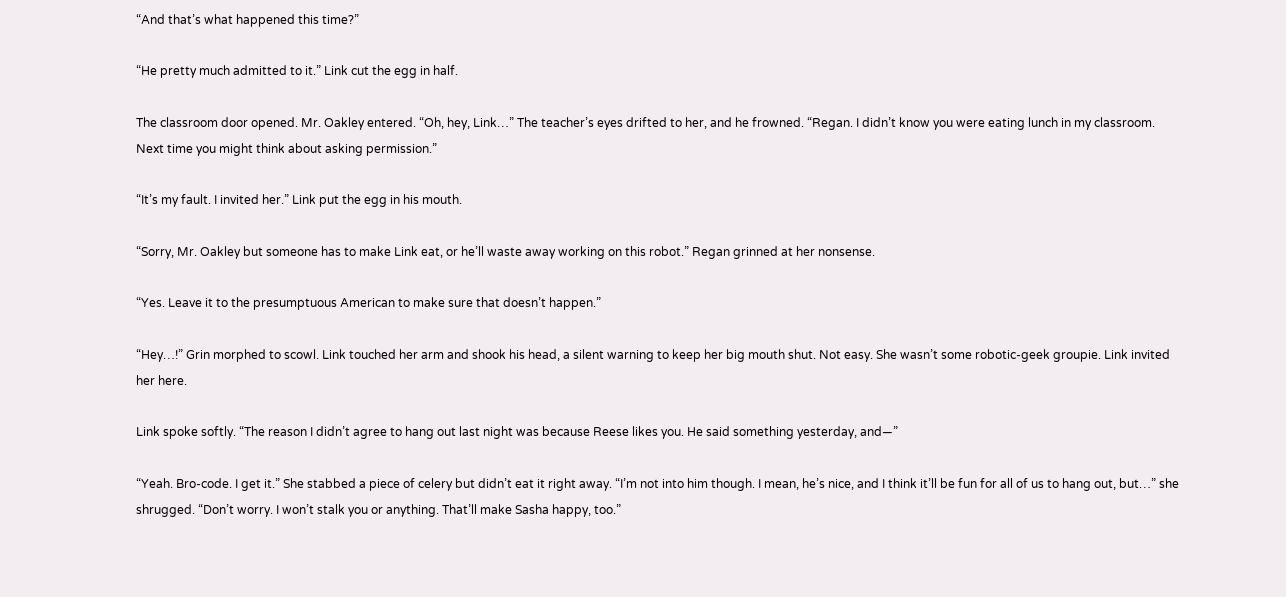“And that’s what happened this time?”

“He pretty much admitted to it.” Link cut the egg in half.

The classroom door opened. Mr. Oakley entered. “Oh, hey, Link…” The teacher’s eyes drifted to her, and he frowned. “Regan. I didn’t know you were eating lunch in my classroom. Next time you might think about asking permission.”

“It’s my fault. I invited her.” Link put the egg in his mouth.

“Sorry, Mr. Oakley but someone has to make Link eat, or he’ll waste away working on this robot.” Regan grinned at her nonsense.

“Yes. Leave it to the presumptuous American to make sure that doesn’t happen.”

“Hey…!” Grin morphed to scowl. Link touched her arm and shook his head, a silent warning to keep her big mouth shut. Not easy. She wasn’t some robotic-geek groupie. Link invited her here.

Link spoke softly. “The reason I didn’t agree to hang out last night was because Reese likes you. He said something yesterday, and—”

“Yeah. Bro-code. I get it.” She stabbed a piece of celery but didn’t eat it right away. “I’m not into him though. I mean, he’s nice, and I think it’ll be fun for all of us to hang out, but…” she shrugged. “Don’t worry. I won’t stalk you or anything. That’ll make Sasha happy, too.”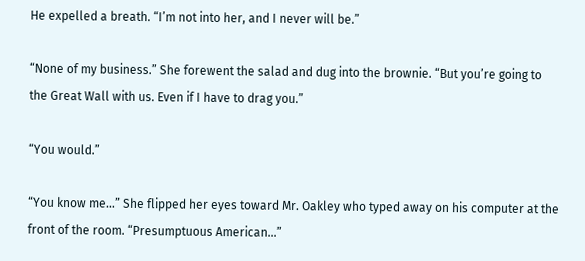He expelled a breath. “I’m not into her, and I never will be.”

“None of my business.” She forewent the salad and dug into the brownie. “But you’re going to the Great Wall with us. Even if I have to drag you.”

“You would.”

“You know me…” She flipped her eyes toward Mr. Oakley who typed away on his computer at the front of the room. “Presumptuous American…”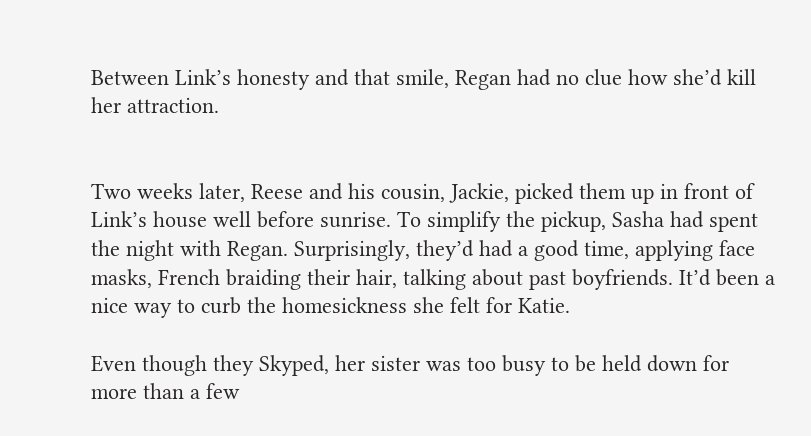Between Link’s honesty and that smile, Regan had no clue how she’d kill her attraction.


Two weeks later, Reese and his cousin, Jackie, picked them up in front of Link’s house well before sunrise. To simplify the pickup, Sasha had spent the night with Regan. Surprisingly, they’d had a good time, applying face masks, French braiding their hair, talking about past boyfriends. It’d been a nice way to curb the homesickness she felt for Katie.

Even though they Skyped, her sister was too busy to be held down for more than a few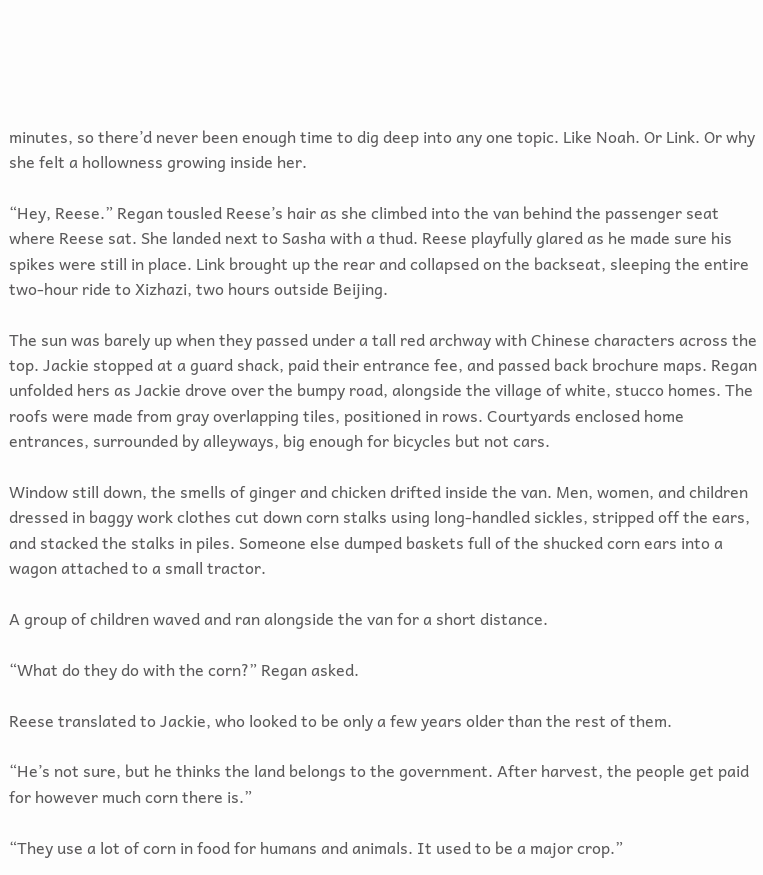minutes, so there’d never been enough time to dig deep into any one topic. Like Noah. Or Link. Or why she felt a hollowness growing inside her.

“Hey, Reese.” Regan tousled Reese’s hair as she climbed into the van behind the passenger seat where Reese sat. She landed next to Sasha with a thud. Reese playfully glared as he made sure his spikes were still in place. Link brought up the rear and collapsed on the backseat, sleeping the entire two-hour ride to Xizhazi, two hours outside Beijing.

The sun was barely up when they passed under a tall red archway with Chinese characters across the top. Jackie stopped at a guard shack, paid their entrance fee, and passed back brochure maps. Regan unfolded hers as Jackie drove over the bumpy road, alongside the village of white, stucco homes. The roofs were made from gray overlapping tiles, positioned in rows. Courtyards enclosed home entrances, surrounded by alleyways, big enough for bicycles but not cars.

Window still down, the smells of ginger and chicken drifted inside the van. Men, women, and children dressed in baggy work clothes cut down corn stalks using long-handled sickles, stripped off the ears, and stacked the stalks in piles. Someone else dumped baskets full of the shucked corn ears into a wagon attached to a small tractor.

A group of children waved and ran alongside the van for a short distance.

“What do they do with the corn?” Regan asked.

Reese translated to Jackie, who looked to be only a few years older than the rest of them.

“He’s not sure, but he thinks the land belongs to the government. After harvest, the people get paid for however much corn there is.”

“They use a lot of corn in food for humans and animals. It used to be a major crop.”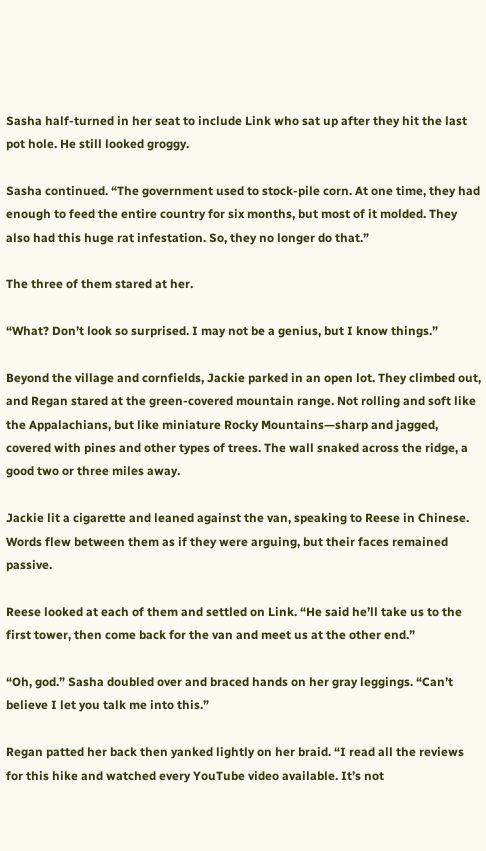Sasha half-turned in her seat to include Link who sat up after they hit the last pot hole. He still looked groggy.

Sasha continued. “The government used to stock-pile corn. At one time, they had enough to feed the entire country for six months, but most of it molded. They also had this huge rat infestation. So, they no longer do that.”

The three of them stared at her.

“What? Don’t look so surprised. I may not be a genius, but I know things.”

Beyond the village and cornfields, Jackie parked in an open lot. They climbed out, and Regan stared at the green-covered mountain range. Not rolling and soft like the Appalachians, but like miniature Rocky Mountains—sharp and jagged, covered with pines and other types of trees. The wall snaked across the ridge, a good two or three miles away.

Jackie lit a cigarette and leaned against the van, speaking to Reese in Chinese. Words flew between them as if they were arguing, but their faces remained passive.

Reese looked at each of them and settled on Link. “He said he’ll take us to the first tower, then come back for the van and meet us at the other end.”

“Oh, god.” Sasha doubled over and braced hands on her gray leggings. “Can’t believe I let you talk me into this.”

Regan patted her back then yanked lightly on her braid. “I read all the reviews for this hike and watched every YouTube video available. It’s not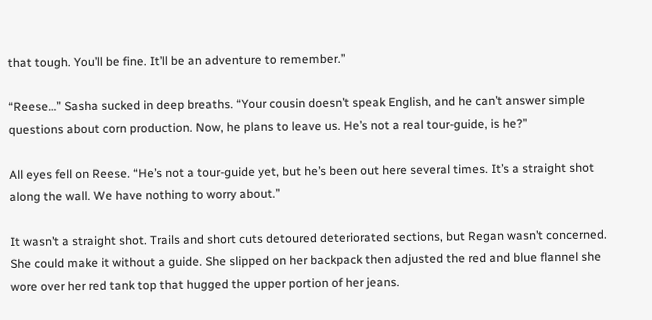that tough. You’ll be fine. It’ll be an adventure to remember.”

“Reese…” Sasha sucked in deep breaths. “Your cousin doesn’t speak English, and he can’t answer simple questions about corn production. Now, he plans to leave us. He’s not a real tour-guide, is he?”

All eyes fell on Reese. “He’s not a tour-guide yet, but he’s been out here several times. It’s a straight shot along the wall. We have nothing to worry about.”

It wasn’t a straight shot. Trails and short cuts detoured deteriorated sections, but Regan wasn’t concerned. She could make it without a guide. She slipped on her backpack then adjusted the red and blue flannel she wore over her red tank top that hugged the upper portion of her jeans.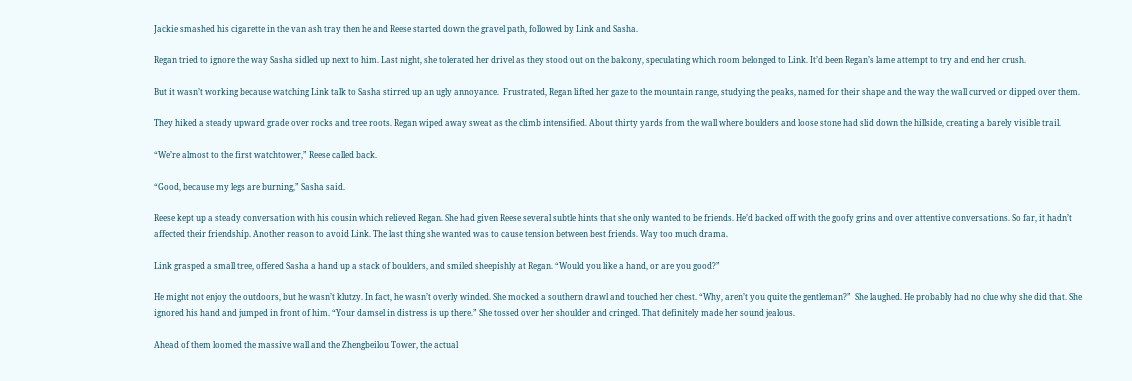Jackie smashed his cigarette in the van ash tray then he and Reese started down the gravel path, followed by Link and Sasha.

Regan tried to ignore the way Sasha sidled up next to him. Last night, she tolerated her drivel as they stood out on the balcony, speculating which room belonged to Link. It’d been Regan’s lame attempt to try and end her crush.

But it wasn’t working because watching Link talk to Sasha stirred up an ugly annoyance.  Frustrated, Regan lifted her gaze to the mountain range, studying the peaks, named for their shape and the way the wall curved or dipped over them.

They hiked a steady upward grade over rocks and tree roots. Regan wiped away sweat as the climb intensified. About thirty yards from the wall where boulders and loose stone had slid down the hillside, creating a barely visible trail.

“We’re almost to the first watchtower,” Reese called back.

“Good, because my legs are burning,” Sasha said.

Reese kept up a steady conversation with his cousin which relieved Regan. She had given Reese several subtle hints that she only wanted to be friends. He’d backed off with the goofy grins and over attentive conversations. So far, it hadn’t affected their friendship. Another reason to avoid Link. The last thing she wanted was to cause tension between best friends. Way too much drama.

Link grasped a small tree, offered Sasha a hand up a stack of boulders, and smiled sheepishly at Regan. “Would you like a hand, or are you good?”

He might not enjoy the outdoors, but he wasn’t klutzy. In fact, he wasn’t overly winded. She mocked a southern drawl and touched her chest. “Why, aren’t you quite the gentleman?”  She laughed. He probably had no clue why she did that. She ignored his hand and jumped in front of him. “Your damsel in distress is up there.” She tossed over her shoulder and cringed. That definitely made her sound jealous.

Ahead of them loomed the massive wall and the Zhengbeilou Tower, the actual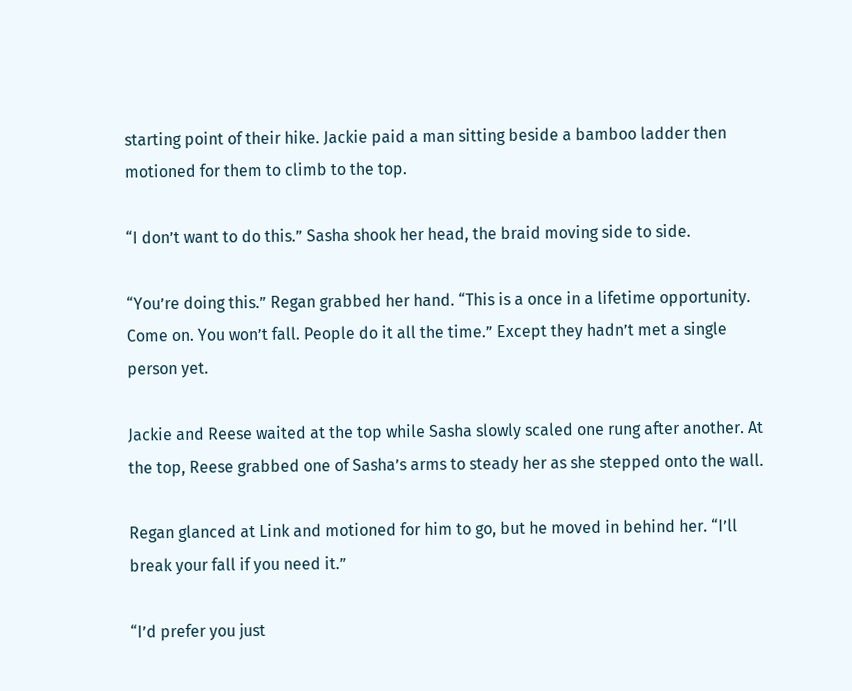starting point of their hike. Jackie paid a man sitting beside a bamboo ladder then motioned for them to climb to the top.

“I don’t want to do this.” Sasha shook her head, the braid moving side to side.

“You’re doing this.” Regan grabbed her hand. “This is a once in a lifetime opportunity. Come on. You won’t fall. People do it all the time.” Except they hadn’t met a single person yet.

Jackie and Reese waited at the top while Sasha slowly scaled one rung after another. At the top, Reese grabbed one of Sasha’s arms to steady her as she stepped onto the wall.

Regan glanced at Link and motioned for him to go, but he moved in behind her. “I’ll break your fall if you need it.”

“I’d prefer you just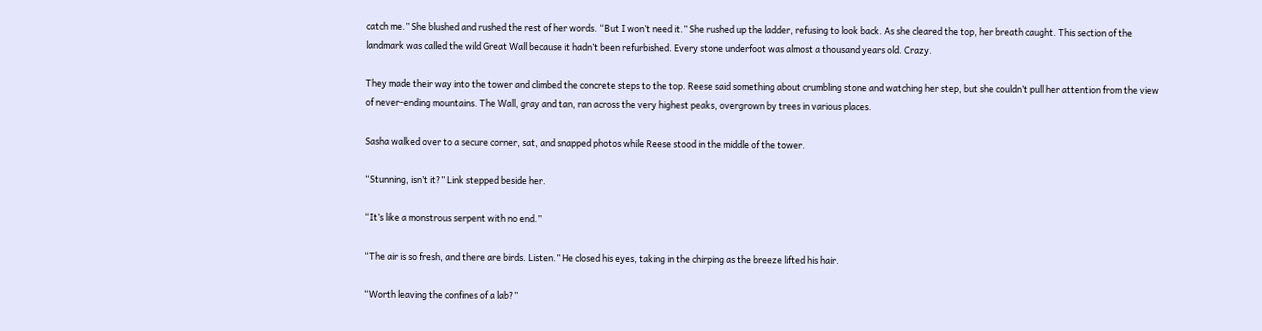catch me.” She blushed and rushed the rest of her words. “But I won’t need it.” She rushed up the ladder, refusing to look back. As she cleared the top, her breath caught. This section of the landmark was called the wild Great Wall because it hadn’t been refurbished. Every stone underfoot was almost a thousand years old. Crazy.

They made their way into the tower and climbed the concrete steps to the top. Reese said something about crumbling stone and watching her step, but she couldn’t pull her attention from the view of never-ending mountains. The Wall, gray and tan, ran across the very highest peaks, overgrown by trees in various places.

Sasha walked over to a secure corner, sat, and snapped photos while Reese stood in the middle of the tower.

“Stunning, isn’t it?” Link stepped beside her.

“It’s like a monstrous serpent with no end.”

“The air is so fresh, and there are birds. Listen.” He closed his eyes, taking in the chirping as the breeze lifted his hair.

“Worth leaving the confines of a lab?”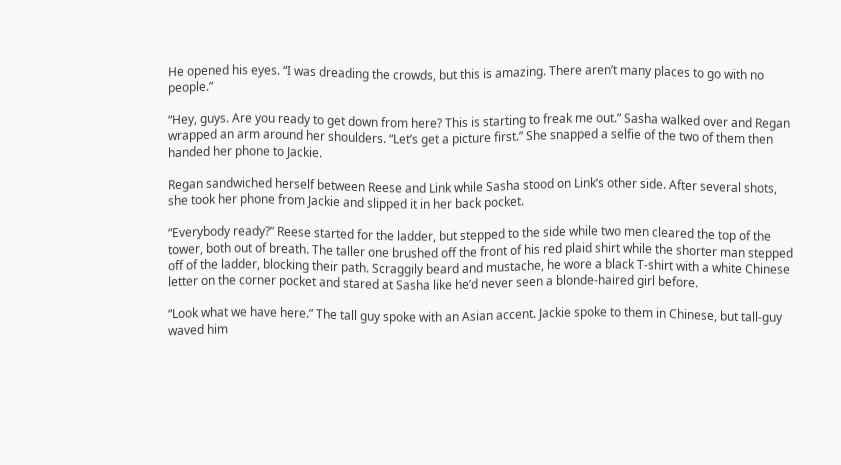He opened his eyes. “I was dreading the crowds, but this is amazing. There aren’t many places to go with no people.”

“Hey, guys. Are you ready to get down from here? This is starting to freak me out.” Sasha walked over and Regan wrapped an arm around her shoulders. “Let’s get a picture first.” She snapped a selfie of the two of them then handed her phone to Jackie.

Regan sandwiched herself between Reese and Link while Sasha stood on Link’s other side. After several shots, she took her phone from Jackie and slipped it in her back pocket.

“Everybody ready?” Reese started for the ladder, but stepped to the side while two men cleared the top of the tower, both out of breath. The taller one brushed off the front of his red plaid shirt while the shorter man stepped off of the ladder, blocking their path. Scraggily beard and mustache, he wore a black T-shirt with a white Chinese letter on the corner pocket and stared at Sasha like he’d never seen a blonde-haired girl before.

“Look what we have here.” The tall guy spoke with an Asian accent. Jackie spoke to them in Chinese, but tall-guy waved him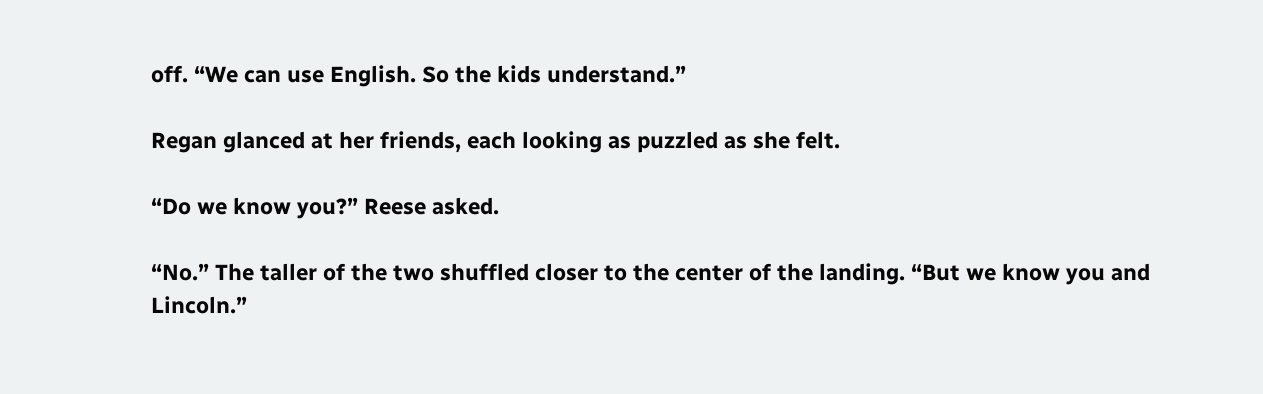off. “We can use English. So the kids understand.”

Regan glanced at her friends, each looking as puzzled as she felt.

“Do we know you?” Reese asked.

“No.” The taller of the two shuffled closer to the center of the landing. “But we know you and Lincoln.”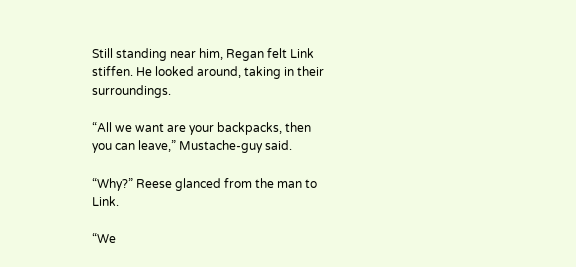Still standing near him, Regan felt Link stiffen. He looked around, taking in their surroundings.

“All we want are your backpacks, then you can leave,” Mustache-guy said.

“Why?” Reese glanced from the man to Link.

“We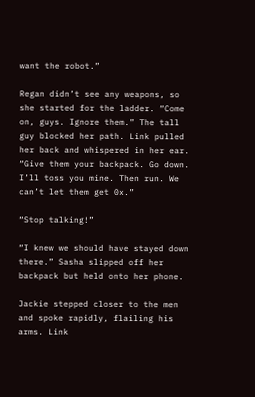want the robot.”

Regan didn’t see any weapons, so she started for the ladder. “Come on, guys. Ignore them.” The tall guy blocked her path. Link pulled her back and whispered in her ear. “Give them your backpack. Go down. I’ll toss you mine. Then run. We can’t let them get 0x.”

“Stop talking!”

“I knew we should have stayed down there.” Sasha slipped off her backpack but held onto her phone.

Jackie stepped closer to the men and spoke rapidly, flailing his arms. Link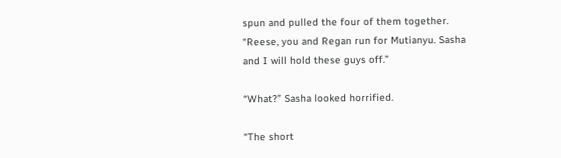spun and pulled the four of them together. “Reese, you and Regan run for Mutianyu. Sasha and I will hold these guys off.”

“What?” Sasha looked horrified.

“The short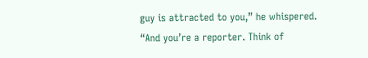guy is attracted to you,” he whispered. “And you’re a reporter. Think of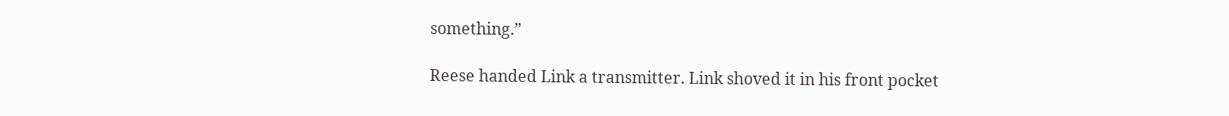something.”

Reese handed Link a transmitter. Link shoved it in his front pocket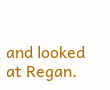and looked at Regan.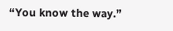“You know the way.”